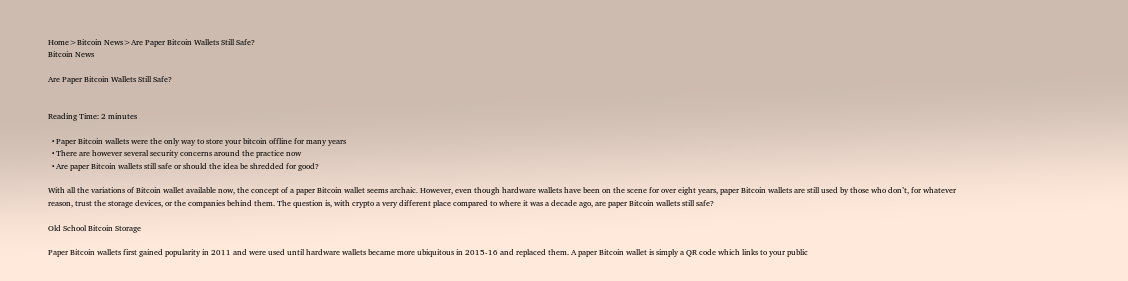Home>Bitcoin News>Are Paper Bitcoin Wallets Still Safe?
Bitcoin News

Are Paper Bitcoin Wallets Still Safe?


Reading Time: 2 minutes

  • Paper Bitcoin wallets were the only way to store your bitcoin offline for many years
  • There are however several security concerns around the practice now
  • Are paper Bitcoin wallets still safe or should the idea be shredded for good?

With all the variations of Bitcoin wallet available now, the concept of a paper Bitcoin wallet seems archaic. However, even though hardware wallets have been on the scene for over eight years, paper Bitcoin wallets are still used by those who don’t, for whatever reason, trust the storage devices, or the companies behind them. The question is, with crypto a very different place compared to where it was a decade ago, are paper Bitcoin wallets still safe?

Old School Bitcoin Storage

Paper Bitcoin wallets first gained popularity in 2011 and were used until hardware wallets became more ubiquitous in 2015-16 and replaced them. A paper Bitcoin wallet is simply a QR code which links to your public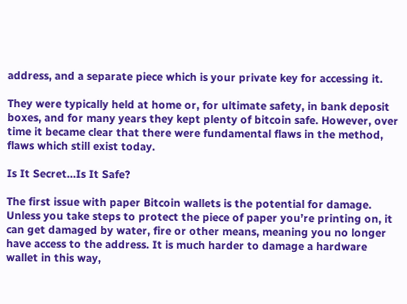address, and a separate piece which is your private key for accessing it.

They were typically held at home or, for ultimate safety, in bank deposit boxes, and for many years they kept plenty of bitcoin safe. However, over time it became clear that there were fundamental flaws in the method, flaws which still exist today.

Is It Secret…Is It Safe?

The first issue with paper Bitcoin wallets is the potential for damage. Unless you take steps to protect the piece of paper you’re printing on, it can get damaged by water, fire or other means, meaning you no longer have access to the address. It is much harder to damage a hardware wallet in this way,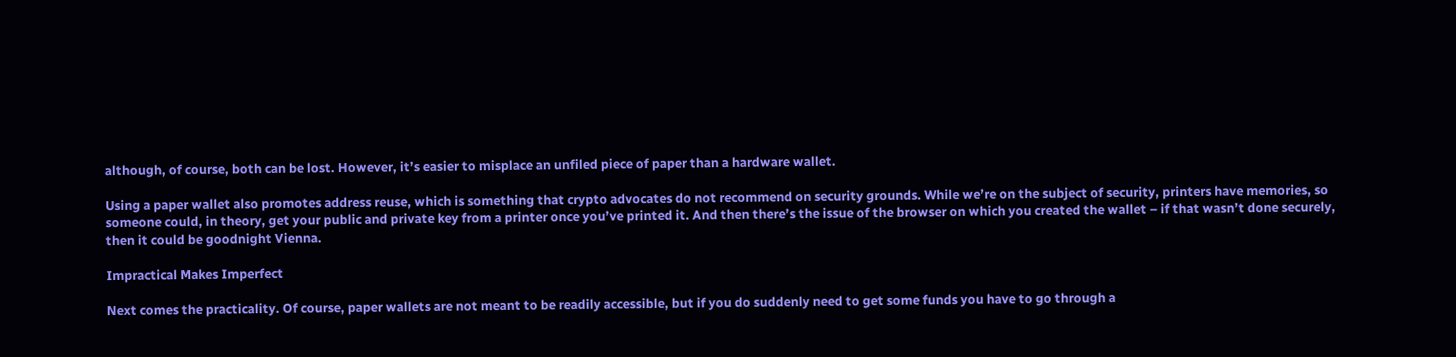although, of course, both can be lost. However, it’s easier to misplace an unfiled piece of paper than a hardware wallet.

Using a paper wallet also promotes address reuse, which is something that crypto advocates do not recommend on security grounds. While we’re on the subject of security, printers have memories, so someone could, in theory, get your public and private key from a printer once you’ve printed it. And then there’s the issue of the browser on which you created the wallet – if that wasn’t done securely, then it could be goodnight Vienna.

Impractical Makes Imperfect

Next comes the practicality. Of course, paper wallets are not meant to be readily accessible, but if you do suddenly need to get some funds you have to go through a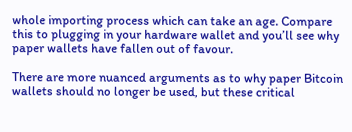whole importing process which can take an age. Compare this to plugging in your hardware wallet and you’ll see why paper wallets have fallen out of favour.

There are more nuanced arguments as to why paper Bitcoin wallets should no longer be used, but these critical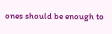ones should be enough to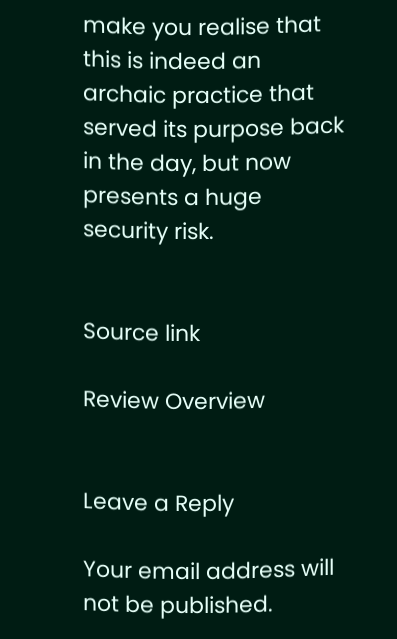make you realise that this is indeed an archaic practice that served its purpose back in the day, but now presents a huge security risk.


Source link

Review Overview


Leave a Reply

Your email address will not be published.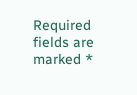Required fields are marked *